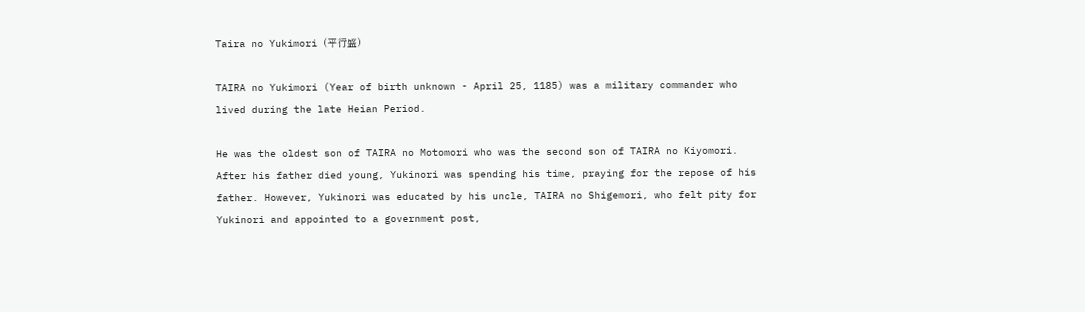Taira no Yukimori (平行盛)

TAIRA no Yukimori (Year of birth unknown - April 25, 1185) was a military commander who lived during the late Heian Period.

He was the oldest son of TAIRA no Motomori who was the second son of TAIRA no Kiyomori. After his father died young, Yukinori was spending his time, praying for the repose of his father. However, Yukinori was educated by his uncle, TAIRA no Shigemori, who felt pity for Yukinori and appointed to a government post,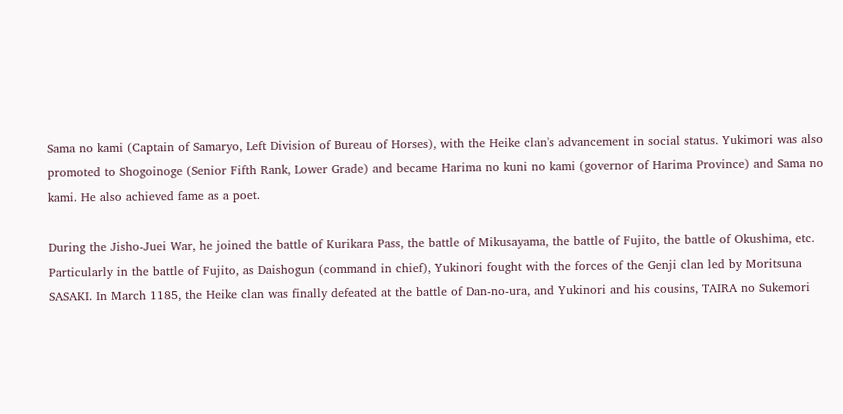Sama no kami (Captain of Samaryo, Left Division of Bureau of Horses), with the Heike clan's advancement in social status. Yukimori was also promoted to Shogoinoge (Senior Fifth Rank, Lower Grade) and became Harima no kuni no kami (governor of Harima Province) and Sama no kami. He also achieved fame as a poet.

During the Jisho-Juei War, he joined the battle of Kurikara Pass, the battle of Mikusayama, the battle of Fujito, the battle of Okushima, etc. Particularly in the battle of Fujito, as Daishogun (command in chief), Yukinori fought with the forces of the Genji clan led by Moritsuna SASAKI. In March 1185, the Heike clan was finally defeated at the battle of Dan-no-ura, and Yukinori and his cousins, TAIRA no Sukemori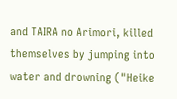and TAIRA no Arimori, killed themselves by jumping into water and drowning ("Heike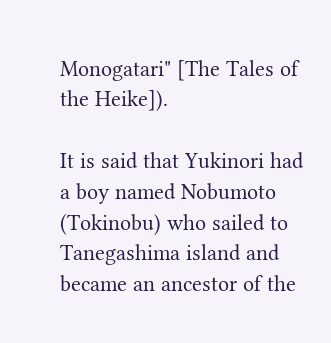Monogatari" [The Tales of the Heike]).

It is said that Yukinori had a boy named Nobumoto (Tokinobu) who sailed to Tanegashima island and became an ancestor of the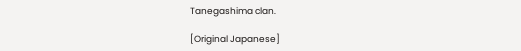Tanegashima clan.

[Original Japanese]